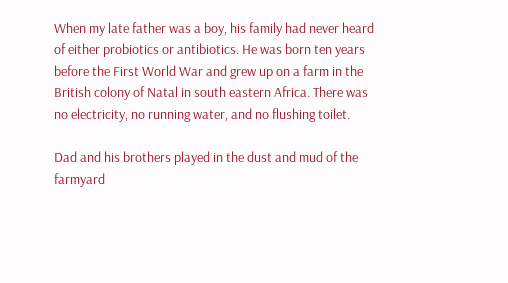When my late father was a boy, his family had never heard of either probiotics or antibiotics. He was born ten years before the First World War and grew up on a farm in the British colony of Natal in south eastern Africa. There was no electricity, no running water, and no flushing toilet.

Dad and his brothers played in the dust and mud of the farmyard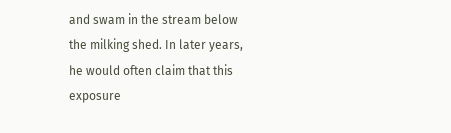and swam in the stream below the milking shed. In later years, he would often claim that this exposure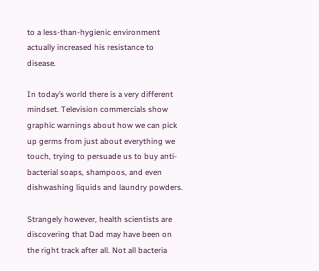to a less-than-hygienic environment actually increased his resistance to disease.

In today’s world there is a very different mindset. Television commercials show graphic warnings about how we can pick up germs from just about everything we touch, trying to persuade us to buy anti-bacterial soaps, shampoos, and even dishwashing liquids and laundry powders.

Strangely however, health scientists are discovering that Dad may have been on the right track after all. Not all bacteria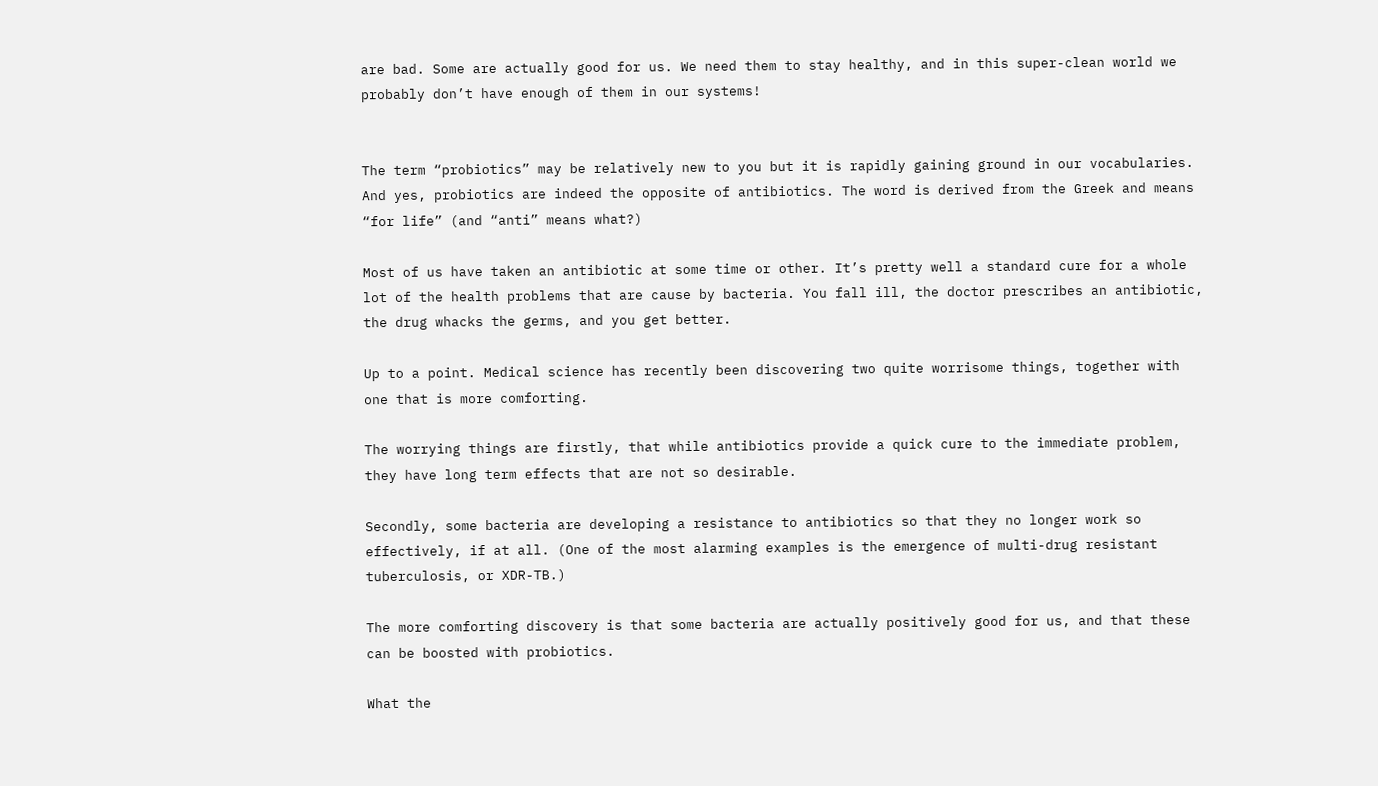are bad. Some are actually good for us. We need them to stay healthy, and in this super-clean world we probably don’t have enough of them in our systems!


The term “probiotics” may be relatively new to you but it is rapidly gaining ground in our vocabularies. And yes, probiotics are indeed the opposite of antibiotics. The word is derived from the Greek and means “for life” (and “anti” means what?)

Most of us have taken an antibiotic at some time or other. It’s pretty well a standard cure for a whole lot of the health problems that are cause by bacteria. You fall ill, the doctor prescribes an antibiotic, the drug whacks the germs, and you get better.

Up to a point. Medical science has recently been discovering two quite worrisome things, together with one that is more comforting.

The worrying things are firstly, that while antibiotics provide a quick cure to the immediate problem, they have long term effects that are not so desirable.

Secondly, some bacteria are developing a resistance to antibiotics so that they no longer work so effectively, if at all. (One of the most alarming examples is the emergence of multi-drug resistant tuberculosis, or XDR-TB.)

The more comforting discovery is that some bacteria are actually positively good for us, and that these can be boosted with probiotics.

What the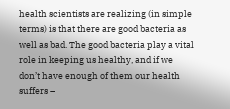health scientists are realizing (in simple terms) is that there are good bacteria as well as bad. The good bacteria play a vital role in keeping us healthy, and if we don’t have enough of them our health suffers –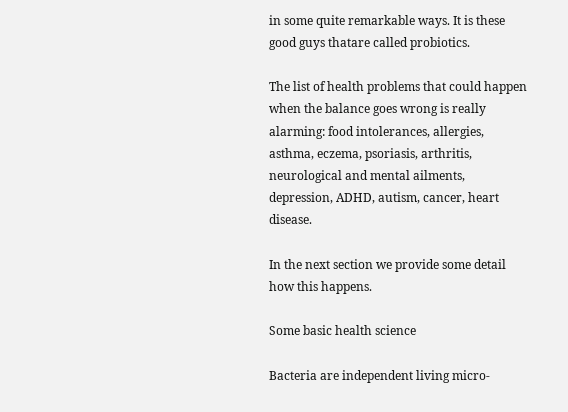in some quite remarkable ways. It is these good guys thatare called probiotics.

The list of health problems that could happen when the balance goes wrong is really alarming: food intolerances, allergies, asthma, eczema, psoriasis, arthritis, neurological and mental ailments, depression, ADHD, autism, cancer, heart disease.

In the next section we provide some detail how this happens.

Some basic health science

Bacteria are independent living micro-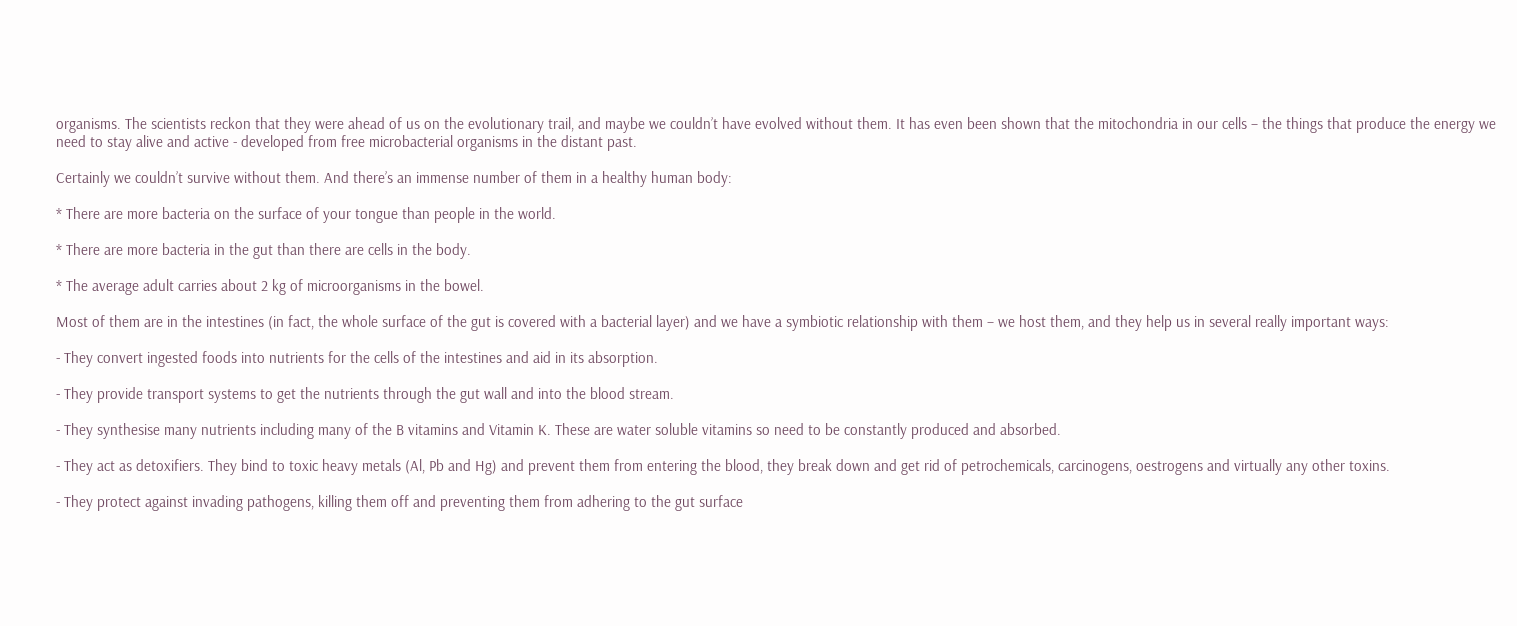organisms. The scientists reckon that they were ahead of us on the evolutionary trail, and maybe we couldn’t have evolved without them. It has even been shown that the mitochondria in our cells – the things that produce the energy we need to stay alive and active - developed from free microbacterial organisms in the distant past.

Certainly we couldn’t survive without them. And there’s an immense number of them in a healthy human body:

* There are more bacteria on the surface of your tongue than people in the world.

* There are more bacteria in the gut than there are cells in the body.

* The average adult carries about 2 kg of microorganisms in the bowel.

Most of them are in the intestines (in fact, the whole surface of the gut is covered with a bacterial layer) and we have a symbiotic relationship with them – we host them, and they help us in several really important ways:

- They convert ingested foods into nutrients for the cells of the intestines and aid in its absorption.

- They provide transport systems to get the nutrients through the gut wall and into the blood stream.

- They synthesise many nutrients including many of the B vitamins and Vitamin K. These are water soluble vitamins so need to be constantly produced and absorbed.

- They act as detoxifiers. They bind to toxic heavy metals (Al, Pb and Hg) and prevent them from entering the blood, they break down and get rid of petrochemicals, carcinogens, oestrogens and virtually any other toxins.

- They protect against invading pathogens, killing them off and preventing them from adhering to the gut surface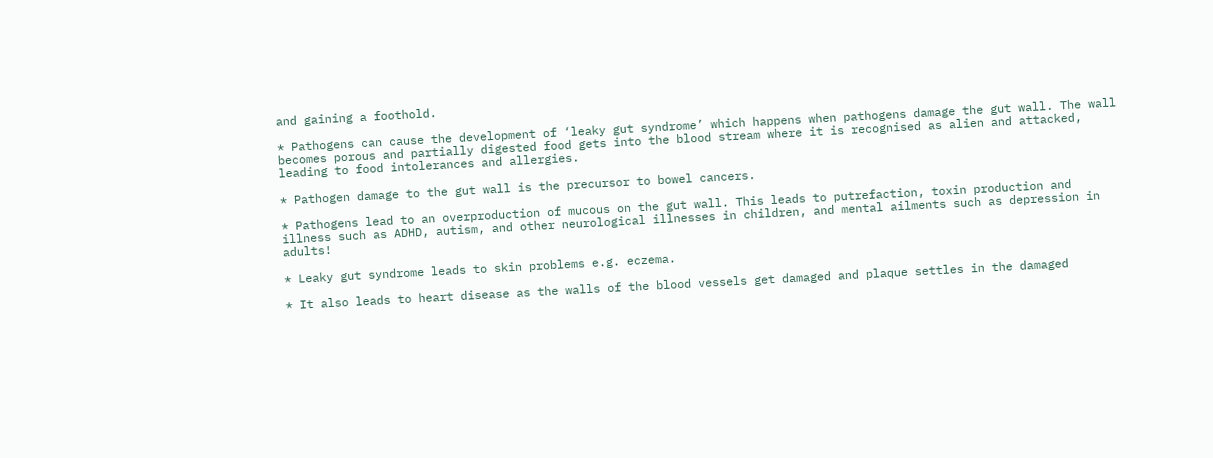and gaining a foothold.

* Pathogens can cause the development of ‘leaky gut syndrome’ which happens when pathogens damage the gut wall. The wall becomes porous and partially digested food gets into the blood stream where it is recognised as alien and attacked, leading to food intolerances and allergies.

* Pathogen damage to the gut wall is the precursor to bowel cancers.

* Pathogens lead to an overproduction of mucous on the gut wall. This leads to putrefaction, toxin production and illness such as ADHD, autism, and other neurological illnesses in children, and mental ailments such as depression in adults!

* Leaky gut syndrome leads to skin problems e.g. eczema.

* It also leads to heart disease as the walls of the blood vessels get damaged and plaque settles in the damaged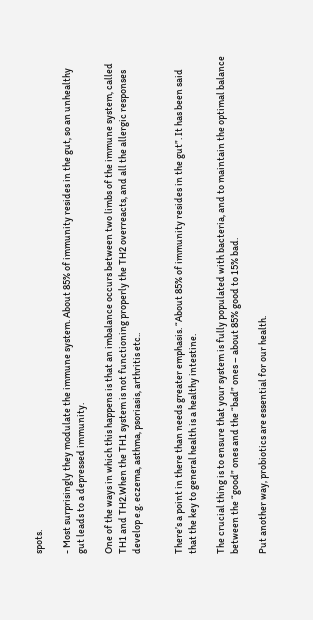spots.

- Most surprisingly they modulate the immune system. About 85% of immunity resides in the gut, so an unhealthy gut leads to a depressed immunity.

One of the ways in which this happens is that an imbalance occurs between two limbs of the immune system, called TH1 and TH2.When the TH1 system is not functioning properly the TH2 overreacts, and all the allergic responses develop e.g. eczema, asthma, psoriasis, arthritis etc..


There’s a point in there than needs greater emphasis. “About 85% of immunity resides in the gut”. It has been said that the key to general health is a healthy intestine.

The crucial thing is to ensure that your system is fully populated with bacteria, and to maintain the optimal balance between the “good” ones and the “bad” ones – about 85% good to 15% bad.

Put another way, probiotics are essential for our health.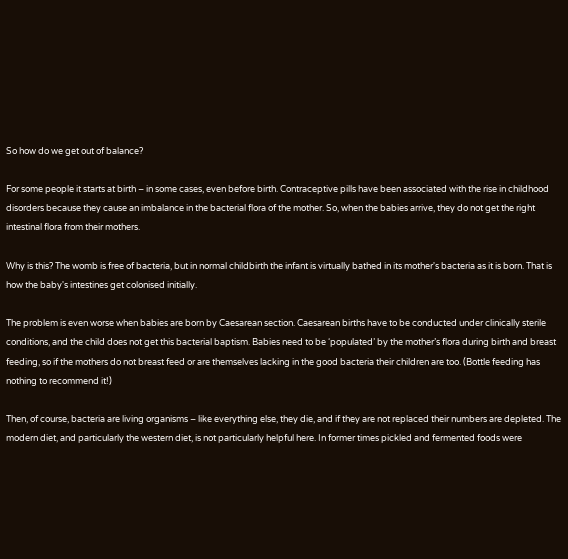So how do we get out of balance?

For some people it starts at birth – in some cases, even before birth. Contraceptive pills have been associated with the rise in childhood disorders because they cause an imbalance in the bacterial flora of the mother. So, when the babies arrive, they do not get the right intestinal flora from their mothers.

Why is this? The womb is free of bacteria, but in normal childbirth the infant is virtually bathed in its mother's bacteria as it is born. That is how the baby's intestines get colonised initially.

The problem is even worse when babies are born by Caesarean section. Caesarean births have to be conducted under clinically sterile conditions, and the child does not get this bacterial baptism. Babies need to be ‘populated’ by the mother’s flora during birth and breast feeding, so if the mothers do not breast feed or are themselves lacking in the good bacteria their children are too. (Bottle feeding has nothing to recommend it!)

Then, of course, bacteria are living organisms – like everything else, they die, and if they are not replaced their numbers are depleted. The modern diet, and particularly the western diet, is not particularly helpful here. In former times pickled and fermented foods were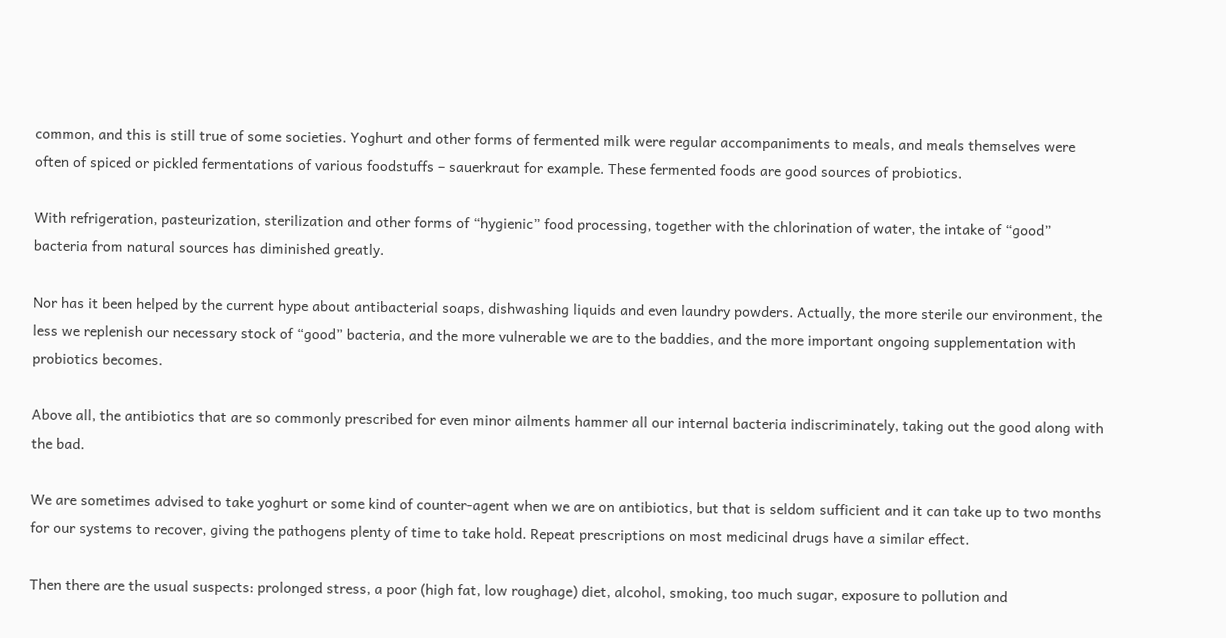common, and this is still true of some societies. Yoghurt and other forms of fermented milk were regular accompaniments to meals, and meals themselves were often of spiced or pickled fermentations of various foodstuffs – sauerkraut for example. These fermented foods are good sources of probiotics.

With refrigeration, pasteurization, sterilization and other forms of “hygienic” food processing, together with the chlorination of water, the intake of “good” bacteria from natural sources has diminished greatly.

Nor has it been helped by the current hype about antibacterial soaps, dishwashing liquids and even laundry powders. Actually, the more sterile our environment, the less we replenish our necessary stock of “good” bacteria, and the more vulnerable we are to the baddies, and the more important ongoing supplementation with probiotics becomes.

Above all, the antibiotics that are so commonly prescribed for even minor ailments hammer all our internal bacteria indiscriminately, taking out the good along with the bad.

We are sometimes advised to take yoghurt or some kind of counter-agent when we are on antibiotics, but that is seldom sufficient and it can take up to two months for our systems to recover, giving the pathogens plenty of time to take hold. Repeat prescriptions on most medicinal drugs have a similar effect.

Then there are the usual suspects: prolonged stress, a poor (high fat, low roughage) diet, alcohol, smoking, too much sugar, exposure to pollution and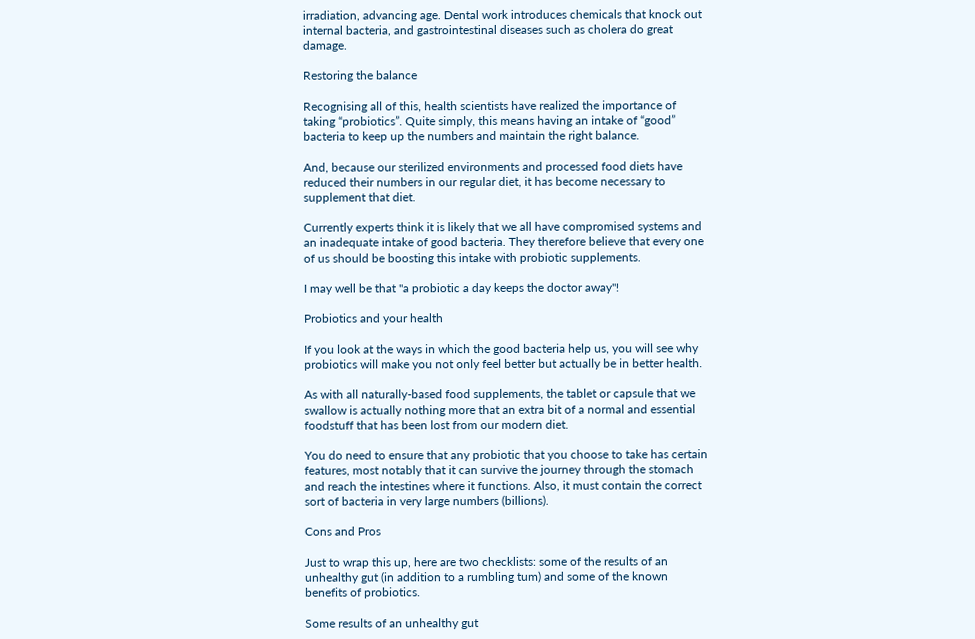irradiation, advancing age. Dental work introduces chemicals that knock out internal bacteria, and gastrointestinal diseases such as cholera do great damage.

Restoring the balance

Recognising all of this, health scientists have realized the importance of taking “probiotics”. Quite simply, this means having an intake of “good” bacteria to keep up the numbers and maintain the right balance.

And, because our sterilized environments and processed food diets have reduced their numbers in our regular diet, it has become necessary to supplement that diet.

Currently experts think it is likely that we all have compromised systems and an inadequate intake of good bacteria. They therefore believe that every one of us should be boosting this intake with probiotic supplements.

I may well be that "a probiotic a day keeps the doctor away"!

Probiotics and your health

If you look at the ways in which the good bacteria help us, you will see why probiotics will make you not only feel better but actually be in better health.

As with all naturally-based food supplements, the tablet or capsule that we swallow is actually nothing more that an extra bit of a normal and essential foodstuff that has been lost from our modern diet.

You do need to ensure that any probiotic that you choose to take has certain features, most notably that it can survive the journey through the stomach and reach the intestines where it functions. Also, it must contain the correct sort of bacteria in very large numbers (billions).

Cons and Pros

Just to wrap this up, here are two checklists: some of the results of an unhealthy gut (in addition to a rumbling tum) and some of the known benefits of probiotics.

Some results of an unhealthy gut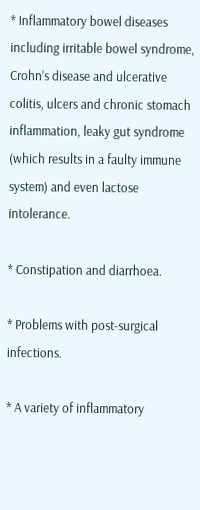* Inflammatory bowel diseases including irritable bowel syndrome, Crohn’s disease and ulcerative colitis, ulcers and chronic stomach inflammation, leaky gut syndrome (which results in a faulty immune system) and even lactose intolerance.

* Constipation and diarrhoea.

* Problems with post-surgical infections.

* A variety of inflammatory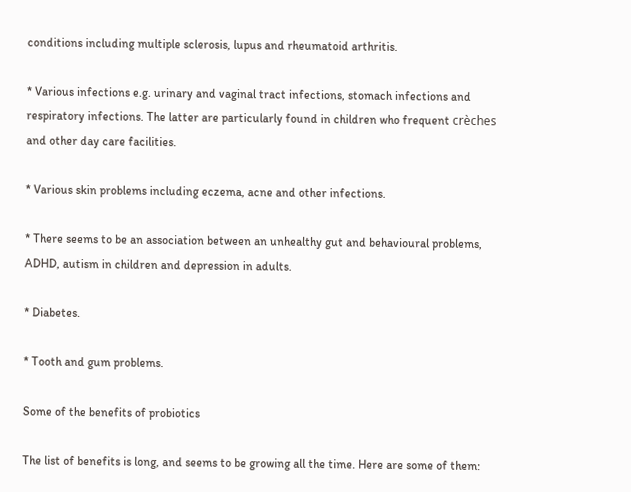conditions including multiple sclerosis, lupus and rheumatoid arthritis.

* Various infections e.g. urinary and vaginal tract infections, stomach infections and respiratory infections. The latter are particularly found in children who frequent crèches and other day care facilities.

* Various skin problems including eczema, acne and other infections.

* There seems to be an association between an unhealthy gut and behavioural problems, ADHD, autism in children and depression in adults.

* Diabetes.

* Tooth and gum problems.

Some of the benefits of probiotics

The list of benefits is long, and seems to be growing all the time. Here are some of them: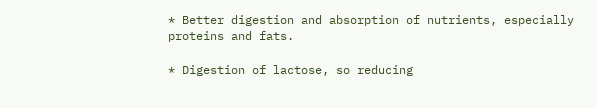* Better digestion and absorption of nutrients, especially proteins and fats.

* Digestion of lactose, so reducing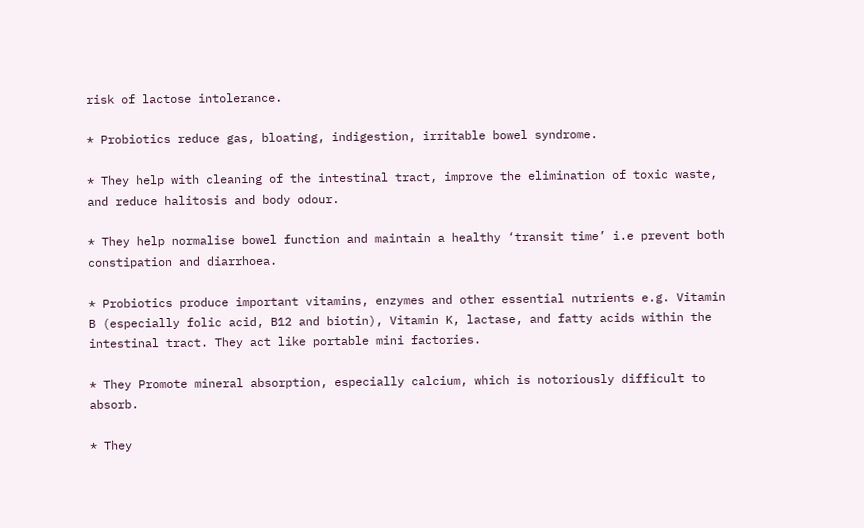risk of lactose intolerance.

* Probiotics reduce gas, bloating, indigestion, irritable bowel syndrome.

* They help with cleaning of the intestinal tract, improve the elimination of toxic waste, and reduce halitosis and body odour.

* They help normalise bowel function and maintain a healthy ‘transit time’ i.e prevent both constipation and diarrhoea.

* Probiotics produce important vitamins, enzymes and other essential nutrients e.g. Vitamin B (especially folic acid, B12 and biotin), Vitamin K, lactase, and fatty acids within the intestinal tract. They act like portable mini factories.

* They Promote mineral absorption, especially calcium, which is notoriously difficult to absorb.

* They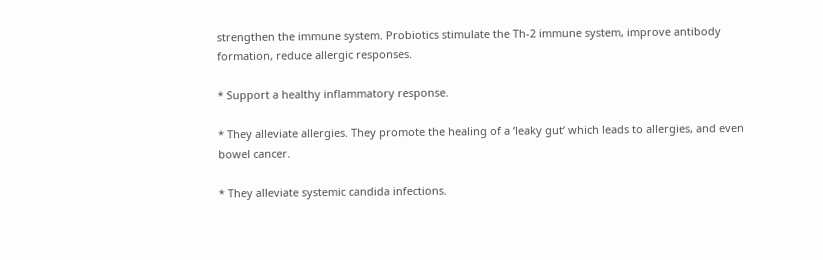strengthen the immune system. Probiotics stimulate the Th-2 immune system, improve antibody formation, reduce allergic responses.

* Support a healthy inflammatory response.

* They alleviate allergies. They promote the healing of a ‘leaky gut’ which leads to allergies, and even bowel cancer.

* They alleviate systemic candida infections.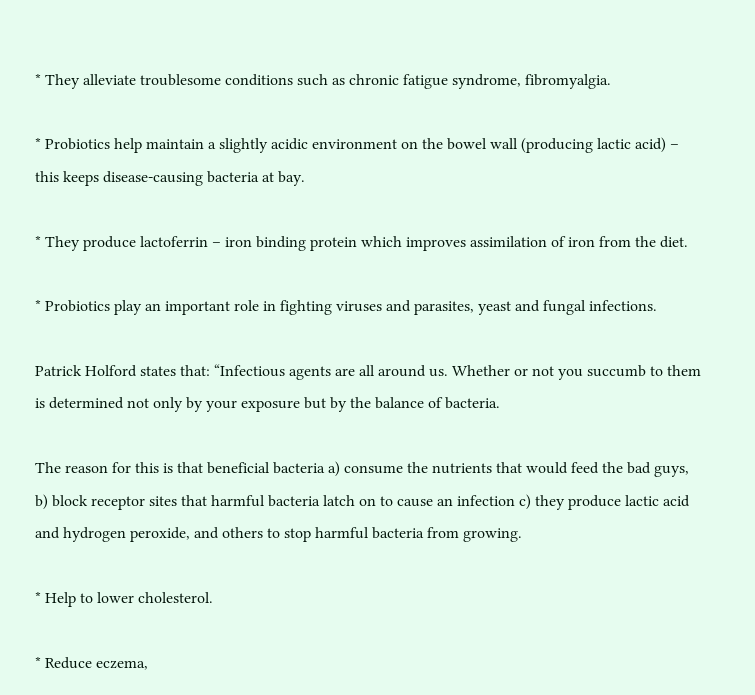* They alleviate troublesome conditions such as chronic fatigue syndrome, fibromyalgia.

* Probiotics help maintain a slightly acidic environment on the bowel wall (producing lactic acid) – this keeps disease-causing bacteria at bay.

* They produce lactoferrin – iron binding protein which improves assimilation of iron from the diet.

* Probiotics play an important role in fighting viruses and parasites, yeast and fungal infections.

Patrick Holford states that: “Infectious agents are all around us. Whether or not you succumb to them is determined not only by your exposure but by the balance of bacteria.

The reason for this is that beneficial bacteria a) consume the nutrients that would feed the bad guys, b) block receptor sites that harmful bacteria latch on to cause an infection c) they produce lactic acid and hydrogen peroxide, and others to stop harmful bacteria from growing.

* Help to lower cholesterol.

* Reduce eczema,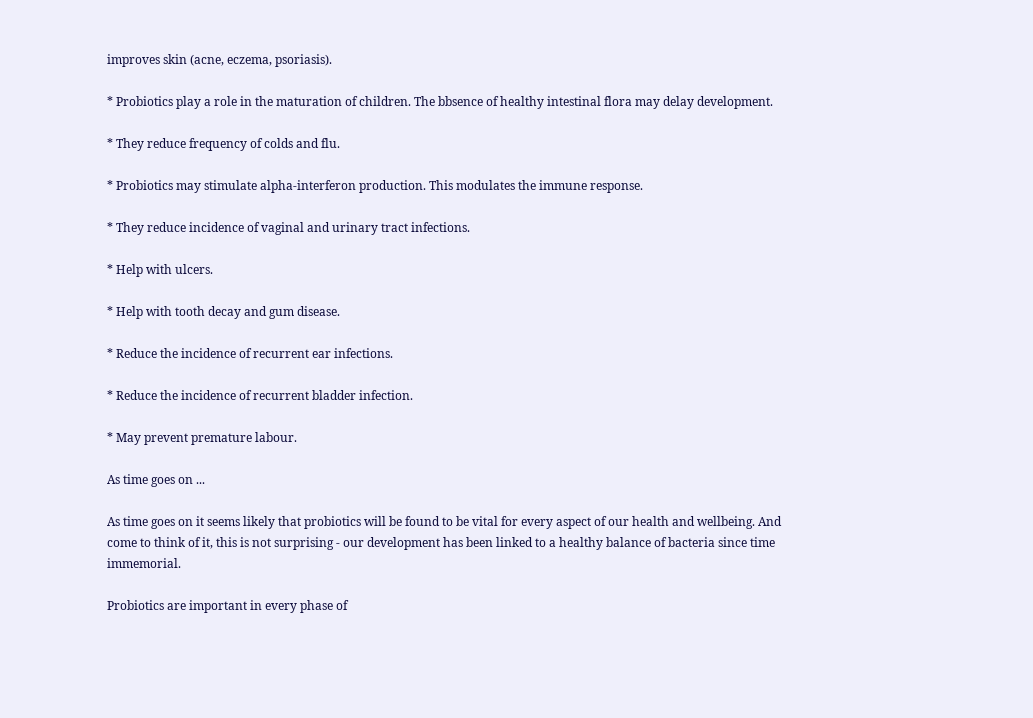improves skin (acne, eczema, psoriasis).

* Probiotics play a role in the maturation of children. The bbsence of healthy intestinal flora may delay development.

* They reduce frequency of colds and flu.

* Probiotics may stimulate alpha-interferon production. This modulates the immune response.

* They reduce incidence of vaginal and urinary tract infections.

* Help with ulcers.

* Help with tooth decay and gum disease.

* Reduce the incidence of recurrent ear infections.

* Reduce the incidence of recurrent bladder infection.

* May prevent premature labour.

As time goes on ...

As time goes on it seems likely that probiotics will be found to be vital for every aspect of our health and wellbeing. And come to think of it, this is not surprising - our development has been linked to a healthy balance of bacteria since time immemorial.

Probiotics are important in every phase of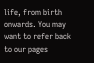life, from birth onwards. You may want to refer back to our pages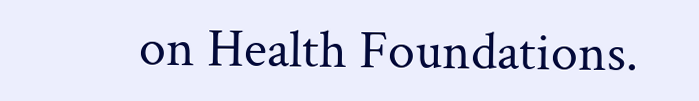on Health Foundations.